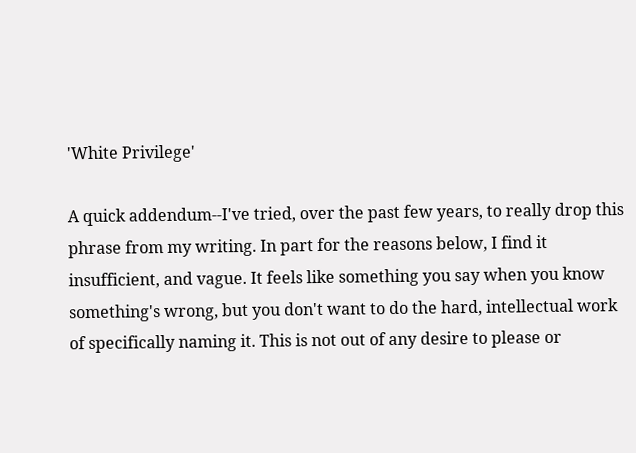'White Privilege'

A quick addendum--I've tried, over the past few years, to really drop this phrase from my writing. In part for the reasons below, I find it insufficient, and vague. It feels like something you say when you know something's wrong, but you don't want to do the hard, intellectual work of specifically naming it. This is not out of any desire to please or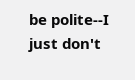be polite--I just don't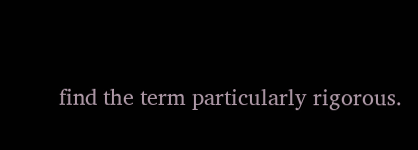find the term particularly rigorous.